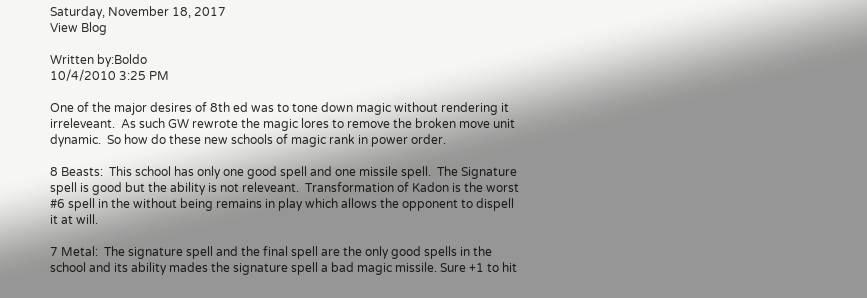Saturday, November 18, 2017
View Blog

Written by:Boldo
10/4/2010 3:25 PM

One of the major desires of 8th ed was to tone down magic without rendering it irreleveant.  As such GW rewrote the magic lores to remove the broken move unit dynamic.  So how do these new schools of magic rank in power order.

8 Beasts:  This school has only one good spell and one missile spell.  The Signature spell is good but the ability is not releveant.  Transformation of Kadon is the worst #6 spell in the without being remains in play which allows the opponent to dispell it at will.

7 Metal:  The signature spell and the final spell are the only good spells in the school and its ability mades the signature spell a bad magic missile. Sure +1 to hit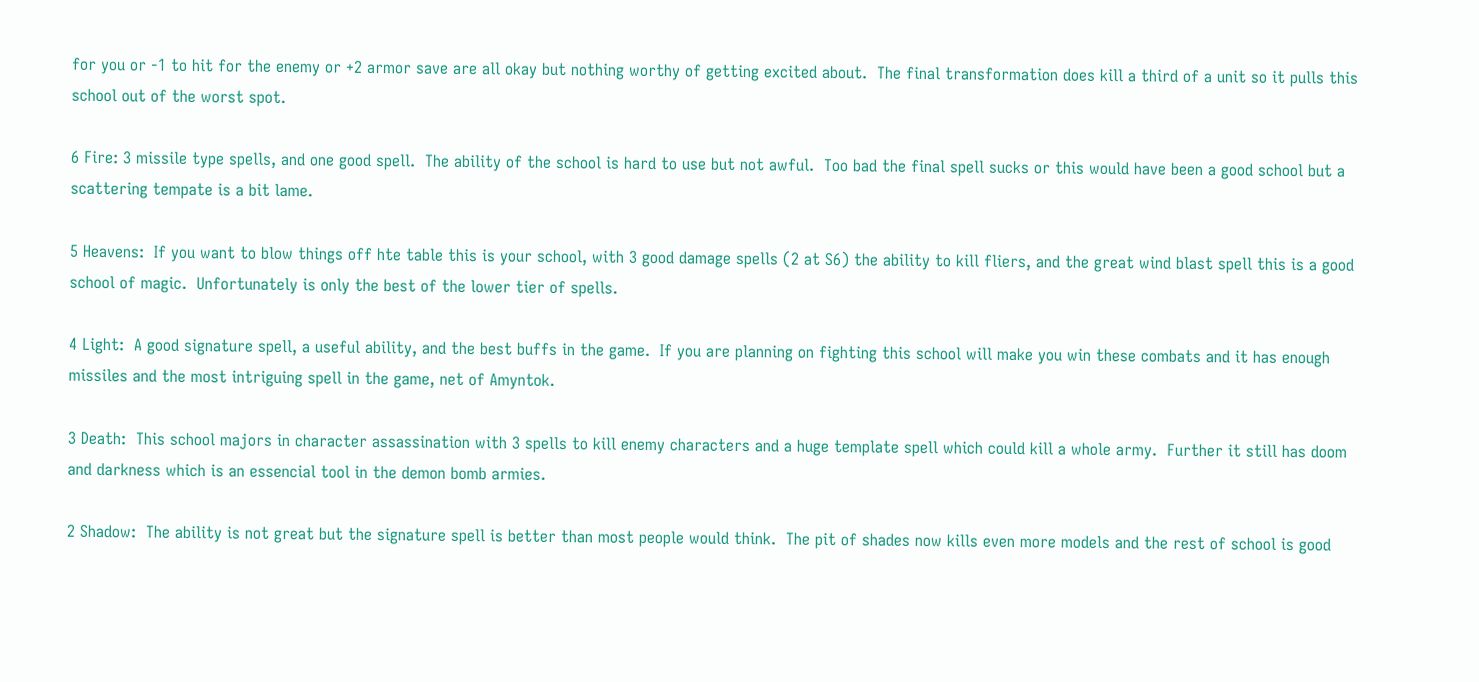for you or -1 to hit for the enemy or +2 armor save are all okay but nothing worthy of getting excited about.  The final transformation does kill a third of a unit so it pulls this school out of the worst spot.

6 Fire: 3 missile type spells, and one good spell.  The ability of the school is hard to use but not awful.  Too bad the final spell sucks or this would have been a good school but a scattering tempate is a bit lame.

5 Heavens:  If you want to blow things off hte table this is your school, with 3 good damage spells (2 at S6) the ability to kill fliers, and the great wind blast spell this is a good school of magic.  Unfortunately is only the best of the lower tier of spells.

4 Light:  A good signature spell, a useful ability, and the best buffs in the game.  If you are planning on fighting this school will make you win these combats and it has enough missiles and the most intriguing spell in the game, net of Amyntok.

3 Death:  This school majors in character assassination with 3 spells to kill enemy characters and a huge template spell which could kill a whole army.  Further it still has doom and darkness which is an essencial tool in the demon bomb armies.

2 Shadow:  The ability is not great but the signature spell is better than most people would think.  The pit of shades now kills even more models and the rest of school is good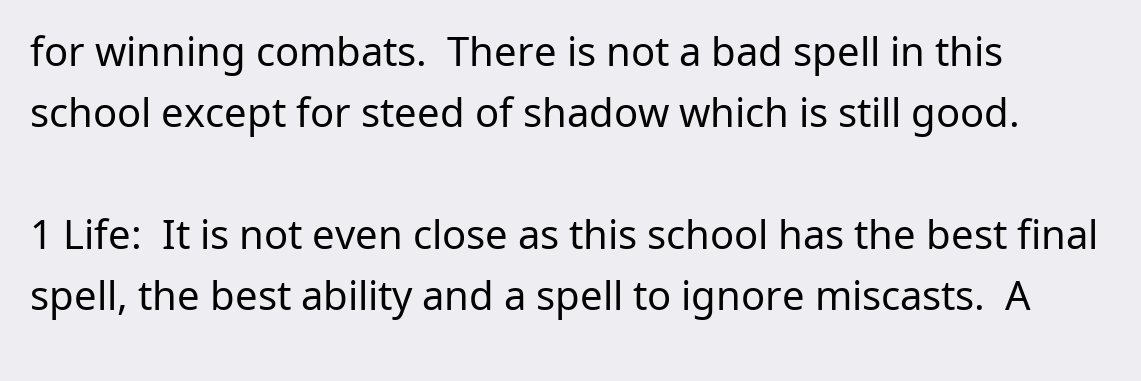for winning combats.  There is not a bad spell in this school except for steed of shadow which is still good.

1 Life:  It is not even close as this school has the best final spell, the best ability and a spell to ignore miscasts.  A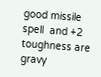good missile spell  and +2 toughness are gravy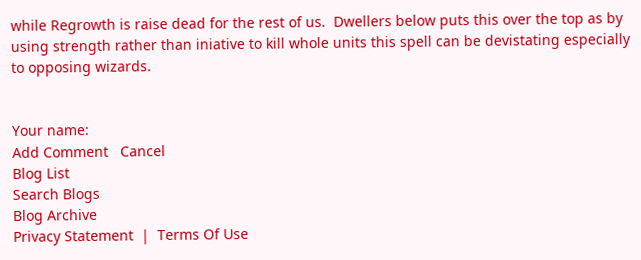while Regrowth is raise dead for the rest of us.  Dwellers below puts this over the top as by using strength rather than iniative to kill whole units this spell can be devistating especially to opposing wizards.


Your name:
Add Comment   Cancel
Blog List
Search Blogs
Blog Archive
Privacy Statement  |  Terms Of Use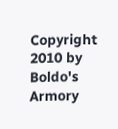Copyright 2010 by Boldo's Armory